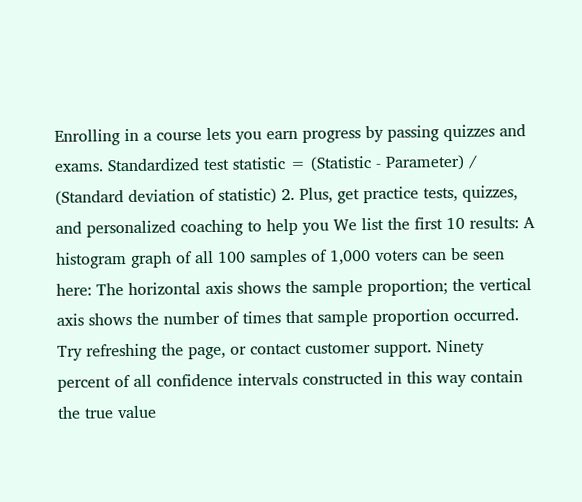Enrolling in a course lets you earn progress by passing quizzes and exams. Standardized test statistic = (Statistic - Parameter) / (Standard deviation of statistic) 2. Plus, get practice tests, quizzes, and personalized coaching to help you We list the first 10 results: A histogram graph of all 100 samples of 1,000 voters can be seen here: The horizontal axis shows the sample proportion; the vertical axis shows the number of times that sample proportion occurred. Try refreshing the page, or contact customer support. Ninety percent of all confidence intervals constructed in this way contain the true value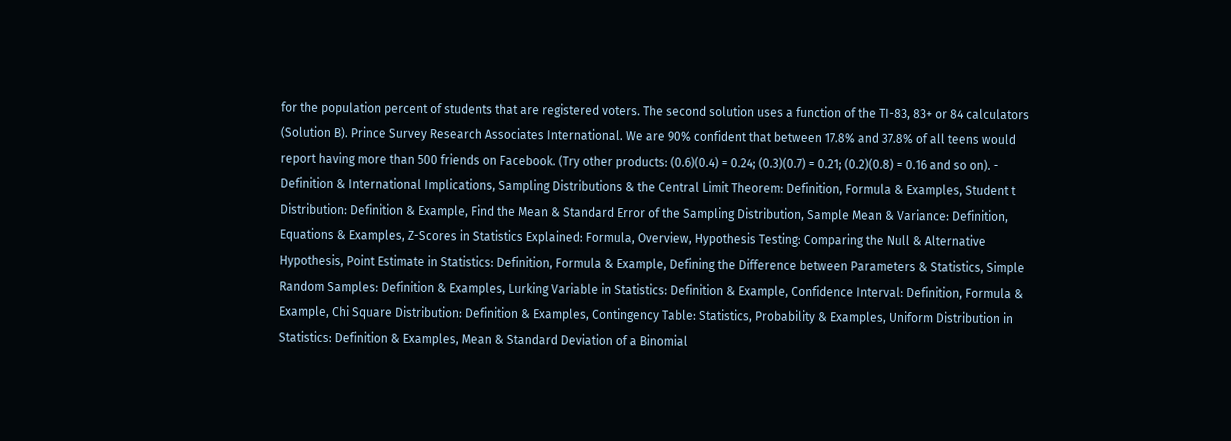for the population percent of students that are registered voters. The second solution uses a function of the TI-83, 83+ or 84 calculators (Solution B). Prince Survey Research Associates International. We are 90% confident that between 17.8% and 37.8% of all teens would report having more than 500 friends on Facebook. (Try other products: (0.6)(0.4) = 0.24; (0.3)(0.7) = 0.21; (0.2)(0.8) = 0.16 and so on). - Definition & International Implications, Sampling Distributions & the Central Limit Theorem: Definition, Formula & Examples, Student t Distribution: Definition & Example, Find the Mean & Standard Error of the Sampling Distribution, Sample Mean & Variance: Definition, Equations & Examples, Z-Scores in Statistics Explained: Formula, Overview, Hypothesis Testing: Comparing the Null & Alternative Hypothesis, Point Estimate in Statistics: Definition, Formula & Example, Defining the Difference between Parameters & Statistics, Simple Random Samples: Definition & Examples, Lurking Variable in Statistics: Definition & Example, Confidence Interval: Definition, Formula & Example, Chi Square Distribution: Definition & Examples, Contingency Table: Statistics, Probability & Examples, Uniform Distribution in Statistics: Definition & Examples, Mean & Standard Deviation of a Binomial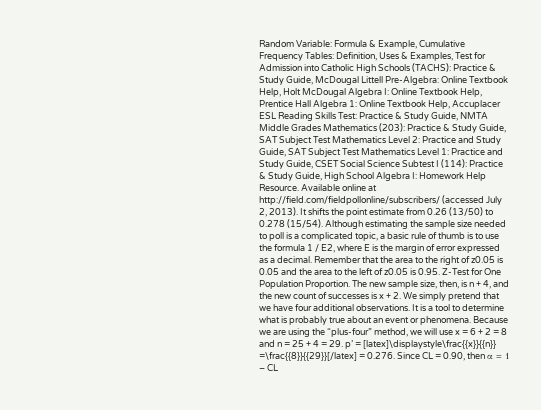Random Variable: Formula & Example, Cumulative Frequency Tables: Definition, Uses & Examples, Test for Admission into Catholic High Schools (TACHS): Practice & Study Guide, McDougal Littell Pre-Algebra: Online Textbook Help, Holt McDougal Algebra I: Online Textbook Help, Prentice Hall Algebra 1: Online Textbook Help, Accuplacer ESL Reading Skills Test: Practice & Study Guide, NMTA Middle Grades Mathematics (203): Practice & Study Guide, SAT Subject Test Mathematics Level 2: Practice and Study Guide, SAT Subject Test Mathematics Level 1: Practice and Study Guide, CSET Social Science Subtest I (114): Practice & Study Guide, High School Algebra I: Homework Help Resource. Available online at http://field.com/fieldpollonline/subscribers/ (accessed July 2, 2013). It shifts the point estimate from 0.26 (13/50) to 0.278 (15/54). Although estimating the sample size needed to poll is a complicated topic, a basic rule of thumb is to use the formula 1 / E2, where E is the margin of error expressed as a decimal. Remember that the area to the right of z0.05 is 0.05 and the area to the left of z0.05 is 0.95. Z-Test for One Population Proportion. The new sample size, then, is n + 4, and the new count of successes is x + 2. We simply pretend that we have four additional observations. It is a tool to determine what is probably true about an event or phenomena. Because we are using the “plus-four” method, we will use x = 6 + 2 = 8 and n = 25 + 4 = 29. p’ = [latex]\displaystyle\frac{{x}}{{n}} =\frac{{8}}{{29}}[/latex] = 0.276. Since CL = 0.90, then α = 1 – CL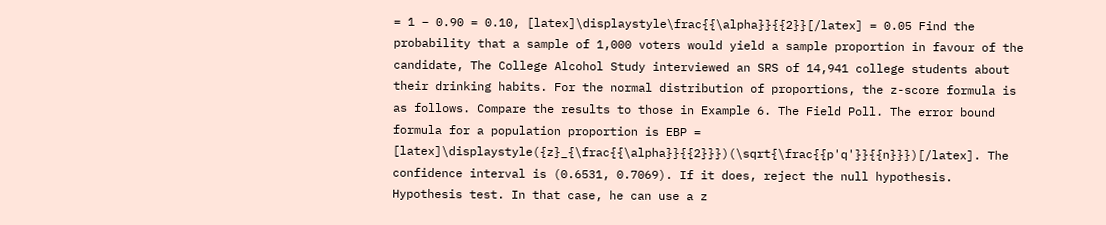= 1 – 0.90 = 0.10, [latex]\displaystyle\frac{{\alpha}}{{2}}[/latex] = 0.05 Find the probability that a sample of 1,000 voters would yield a sample proportion in favour of the candidate, The College Alcohol Study interviewed an SRS of 14,941 college students about their drinking habits. For the normal distribution of proportions, the z-score formula is as follows. Compare the results to those in Example 6. The Field Poll. The error bound formula for a population proportion is EBP = [latex]\displaystyle({z}_{\frac{{\alpha}}{{2}}})(\sqrt{\frac{{p'q'}}{{n}}})[/latex]. The confidence interval is (0.6531, 0.7069). If it does, reject the null hypothesis. Hypothesis test. In that case, he can use a z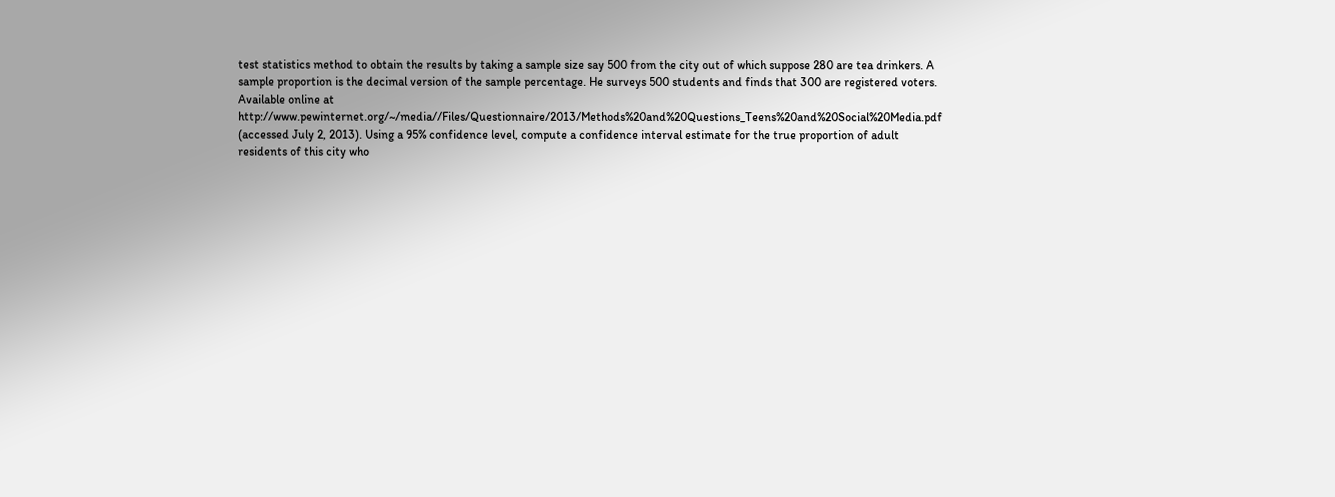test statistics method to obtain the results by taking a sample size say 500 from the city out of which suppose 280 are tea drinkers. A sample proportion is the decimal version of the sample percentage. He surveys 500 students and finds that 300 are registered voters. Available online at http://www.pewinternet.org/~/media//Files/Questionnaire/2013/Methods%20and%20Questions_Teens%20and%20Social%20Media.pdf (accessed July 2, 2013). Using a 95% confidence level, compute a confidence interval estimate for the true proportion of adult residents of this city who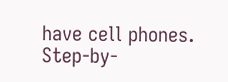have cell phones. Step-by-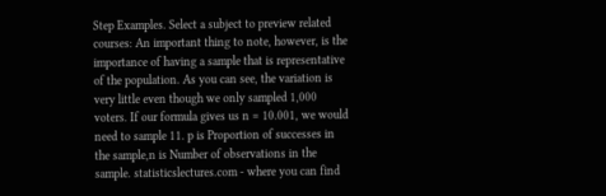Step Examples. Select a subject to preview related courses: An important thing to note, however, is the importance of having a sample that is representative of the population. As you can see, the variation is very little even though we only sampled 1,000 voters. If our formula gives us n = 10.001, we would need to sample 11. p is Proportion of successes in the sample,n is Number of observations in the sample. statisticslectures.com - where you can find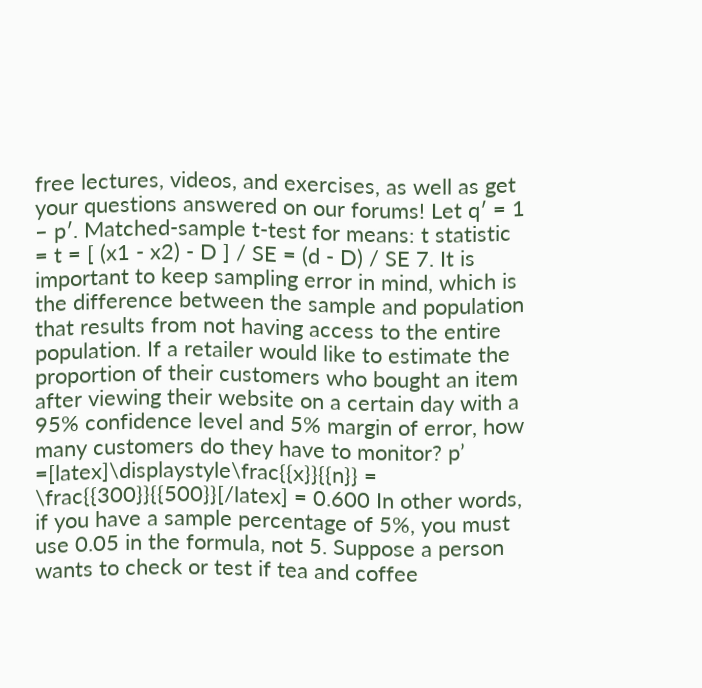free lectures, videos, and exercises, as well as get your questions answered on our forums! Let q′ = 1 – p′. Matched-sample t-test for means: t statistic = t = [ (x1 - x2) - D ] / SE = (d - D) / SE 7. It is important to keep sampling error in mind, which is the difference between the sample and population that results from not having access to the entire population. If a retailer would like to estimate the proportion of their customers who bought an item after viewing their website on a certain day with a 95% confidence level and 5% margin of error, how many customers do they have to monitor? p’ =[latex]\displaystyle\frac{{x}}{{n}} = \frac{{300}}{{500}}[/latex] = 0.600 In other words, if you have a sample percentage of 5%, you must use 0.05 in the formula, not 5. Suppose a person wants to check or test if tea and coffee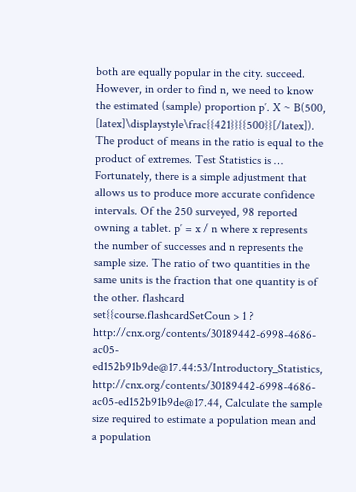both are equally popular in the city. succeed. However, in order to find n, we need to know the estimated (sample) proportion p′. X ~ B(500, [latex]\displaystyle\frac{{421}}{{500}}[/latex]). The product of means in the ratio is equal to the product of extremes. Test Statistics is … Fortunately, there is a simple adjustment that allows us to produce more accurate confidence intervals. Of the 250 surveyed, 98 reported owning a tablet. p′ = x / n where x represents the number of successes and n represents the sample size. The ratio of two quantities in the same units is the fraction that one quantity is of the other. flashcard set{{course.flashcardSetCoun > 1 ? http://cnx.org/contents/30189442-6998-4686-ac05-ed152b91b9de@17.44:53/Introductory_Statistics, http://cnx.org/contents/30189442-6998-4686-ac05-ed152b91b9de@17.44, Calculate the sample size required to estimate a population mean and a population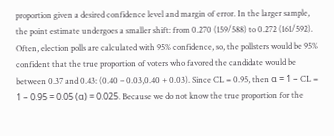proportion given a desired confidence level and margin of error. In the larger sample, the point estimate undergoes a smaller shift: from 0.270 (159/588) to 0.272 (161/592). Often, election polls are calculated with 95% confidence, so, the pollsters would be 95% confident that the true proportion of voters who favored the candidate would be between 0.37 and 0.43: (0.40 – 0.03,0.40 + 0.03). Since CL = 0.95, then α = 1 – CL = 1 – 0.95 = 0.05 (α) = 0.025. Because we do not know the true proportion for the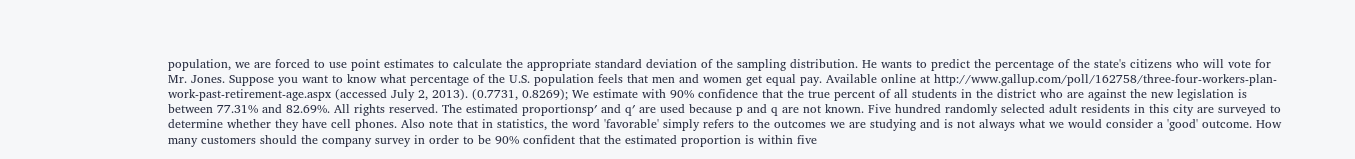population, we are forced to use point estimates to calculate the appropriate standard deviation of the sampling distribution. He wants to predict the percentage of the state's citizens who will vote for Mr. Jones. Suppose you want to know what percentage of the U.S. population feels that men and women get equal pay. Available online at http://www.gallup.com/poll/162758/three-four-workers-plan-work-past-retirement-age.aspx (accessed July 2, 2013). (0.7731, 0.8269); We estimate with 90% confidence that the true percent of all students in the district who are against the new legislation is between 77.31% and 82.69%. All rights reserved. The estimated proportionsp′ and q′ are used because p and q are not known. Five hundred randomly selected adult residents in this city are surveyed to determine whether they have cell phones. Also note that in statistics, the word 'favorable' simply refers to the outcomes we are studying and is not always what we would consider a 'good' outcome. How many customers should the company survey in order to be 90% confident that the estimated proportion is within five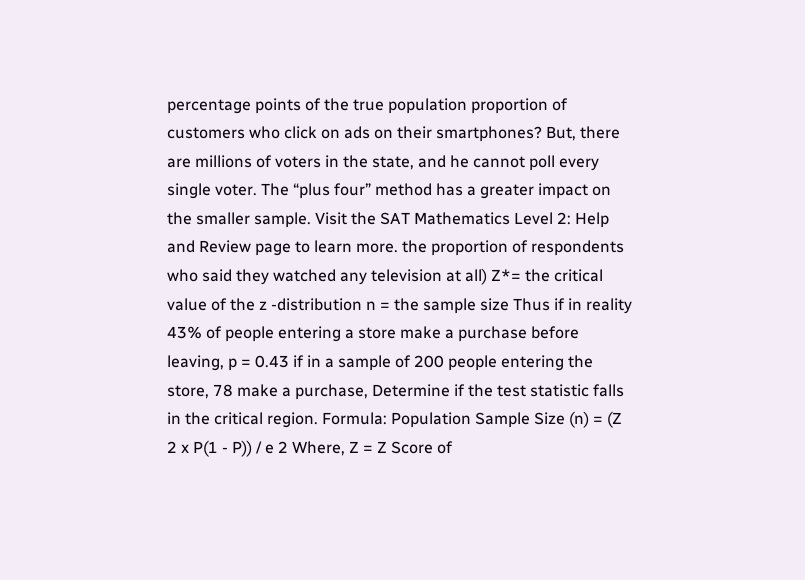percentage points of the true population proportion of customers who click on ads on their smartphones? But, there are millions of voters in the state, and he cannot poll every single voter. The “plus four” method has a greater impact on the smaller sample. Visit the SAT Mathematics Level 2: Help and Review page to learn more. the proportion of respondents who said they watched any television at all) Z*= the critical value of the z -distribution n = the sample size Thus if in reality 43% of people entering a store make a purchase before leaving, p = 0.43 if in a sample of 200 people entering the store, 78 make a purchase, Determine if the test statistic falls in the critical region. Formula: Population Sample Size (n) = (Z 2 x P(1 - P)) / e 2 Where, Z = Z Score of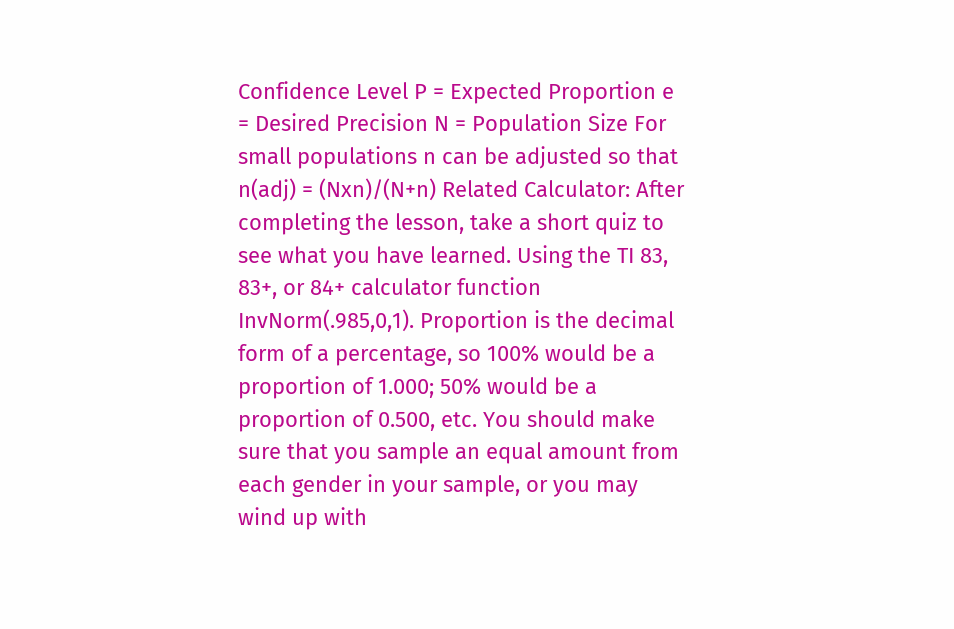Confidence Level P = Expected Proportion e = Desired Precision N = Population Size For small populations n can be adjusted so that n(adj) = (Nxn)/(N+n) Related Calculator: After completing the lesson, take a short quiz to see what you have learned. Using the TI 83, 83+, or 84+ calculator function InvNorm(.985,0,1). Proportion is the decimal form of a percentage, so 100% would be a proportion of 1.000; 50% would be a proportion of 0.500, etc. You should make sure that you sample an equal amount from each gender in your sample, or you may wind up with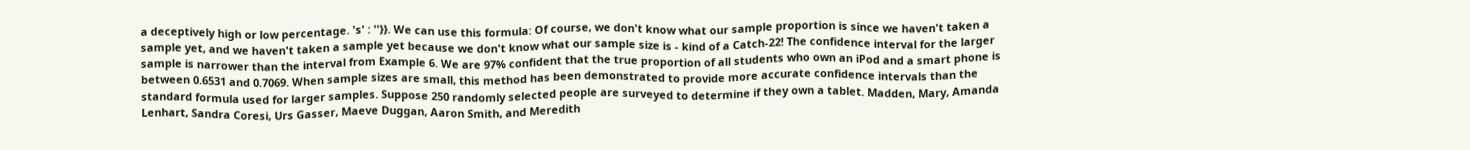a deceptively high or low percentage. 's' : ''}}. We can use this formula: Of course, we don't know what our sample proportion is since we haven't taken a sample yet, and we haven't taken a sample yet because we don't know what our sample size is - kind of a Catch-22! The confidence interval for the larger sample is narrower than the interval from Example 6. We are 97% confident that the true proportion of all students who own an iPod and a smart phone is between 0.6531 and 0.7069. When sample sizes are small, this method has been demonstrated to provide more accurate confidence intervals than the standard formula used for larger samples. Suppose 250 randomly selected people are surveyed to determine if they own a tablet. Madden, Mary, Amanda Lenhart, Sandra Coresi, Urs Gasser, Maeve Duggan, Aaron Smith, and Meredith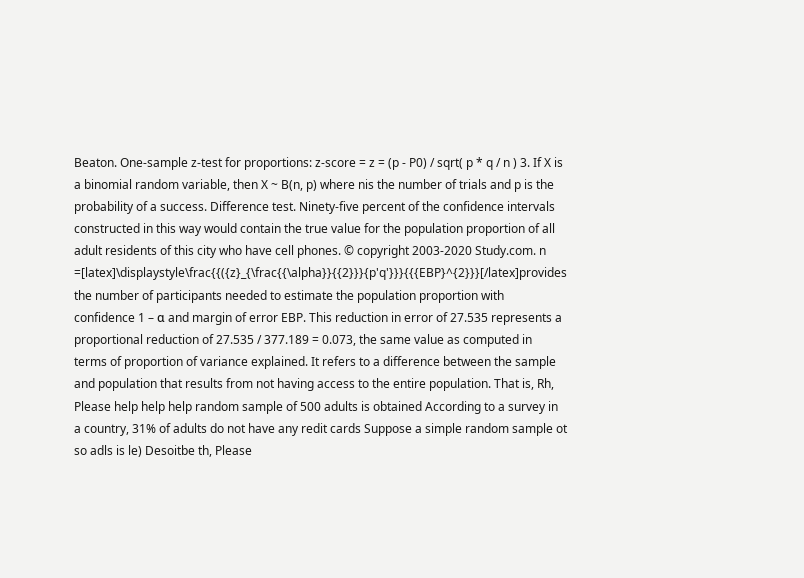Beaton. One-sample z-test for proportions: z-score = z = (p - P0) / sqrt( p * q / n ) 3. If X is a binomial random variable, then X ~ B(n, p) where nis the number of trials and p is the probability of a success. Difference test. Ninety-five percent of the confidence intervals constructed in this way would contain the true value for the population proportion of all adult residents of this city who have cell phones. © copyright 2003-2020 Study.com. n =[latex]\displaystyle\frac{{({z}_{\frac{{\alpha}}{{2}}}{p'q'}}}{{{EBP}^{2}}}[/latex]provides the number of participants needed to estimate the population proportion with confidence 1 – α and margin of error EBP. This reduction in error of 27.535 represents a proportional reduction of 27.535 / 377.189 = 0.073, the same value as computed in terms of proportion of variance explained. It refers to a difference between the sample and population that results from not having access to the entire population. That is, Rh, Please help help help random sample of 500 adults is obtained According to a survey in a country, 31% of adults do not have any redit cards Suppose a simple random sample ot so adls is le) Desoitbe th, Please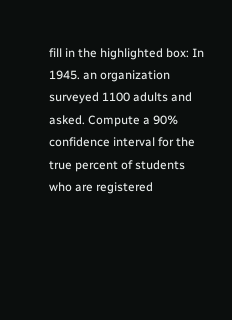fill in the highlighted box: In 1945. an organization surveyed 1100 adults and asked. Compute a 90% confidence interval for the true percent of students who are registered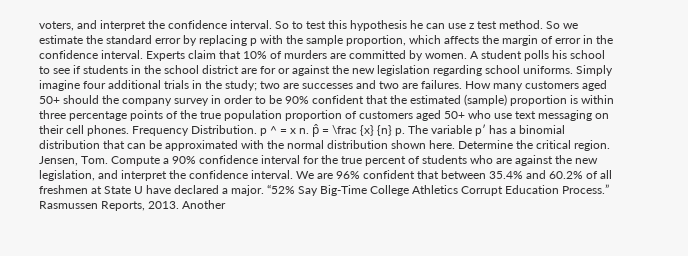voters, and interpret the confidence interval. So to test this hypothesis he can use z test method. So we estimate the standard error by replacing p with the sample proportion, which affects the margin of error in the confidence interval. Experts claim that 10% of murders are committed by women. A student polls his school to see if students in the school district are for or against the new legislation regarding school uniforms. Simply imagine four additional trials in the study; two are successes and two are failures. How many customers aged 50+ should the company survey in order to be 90% confident that the estimated (sample) proportion is within three percentage points of the true population proportion of customers aged 50+ who use text messaging on their cell phones. Frequency Distribution. p ^ = x n. p̂ = \frac {x} {n} p. The variable p′ has a binomial distribution that can be approximated with the normal distribution shown here. Determine the critical region. Jensen, Tom. Compute a 90% confidence interval for the true percent of students who are against the new legislation, and interpret the confidence interval. We are 96% confident that between 35.4% and 60.2% of all freshmen at State U have declared a major. “52% Say Big-Time College Athletics Corrupt Education Process.” Rasmussen Reports, 2013. Another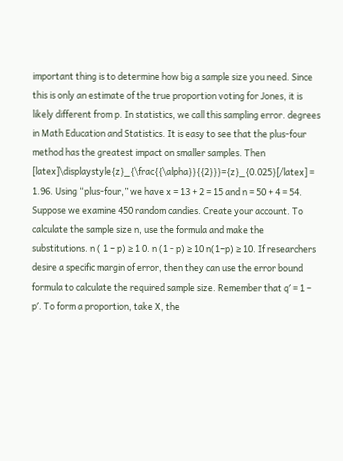important thing is to determine how big a sample size you need. Since this is only an estimate of the true proportion voting for Jones, it is likely different from p. In statistics, we call this sampling error. degrees in Math Education and Statistics. It is easy to see that the plus-four method has the greatest impact on smaller samples. Then [latex]\displaystyle{z}_{\frac{{\alpha}}{{2}}}={z}_{0.025}[/latex] = 1.96. Using “plus-four,” we have x = 13 + 2 = 15 and n = 50 + 4 = 54. Suppose we examine 450 random candies. Create your account. To calculate the sample size n, use the formula and make the substitutions. n ( 1 − p) ≥ 1 0. n (1 - p) ≥ 10 n(1−p) ≥ 10. If researchers desire a specific margin of error, then they can use the error bound formula to calculate the required sample size. Remember that q′ = 1 – p′. To form a proportion, take X, the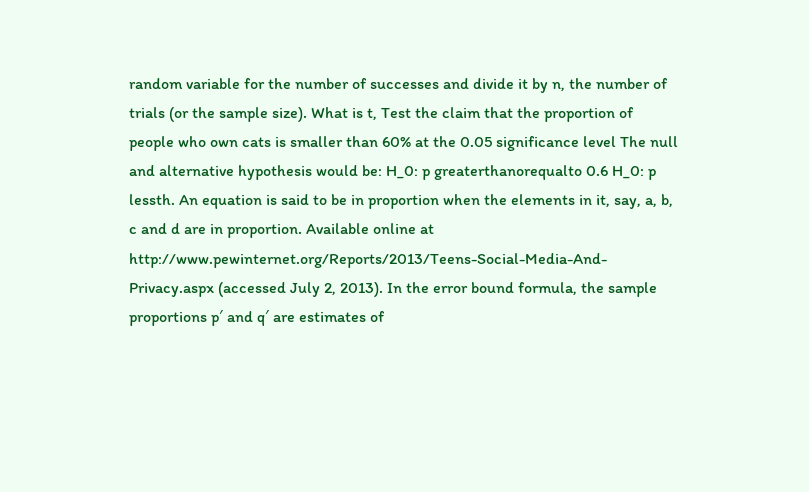random variable for the number of successes and divide it by n, the number of trials (or the sample size). What is t, Test the claim that the proportion of people who own cats is smaller than 60% at the 0.05 significance level The null and alternative hypothesis would be: H_0: p greaterthanorequalto 0.6 H_0: p lessth. An equation is said to be in proportion when the elements in it, say, a, b, c and d are in proportion. Available online at http://www.pewinternet.org/Reports/2013/Teens-Social-Media-And-Privacy.aspx (accessed July 2, 2013). In the error bound formula, the sample proportions p′ and q′ are estimates of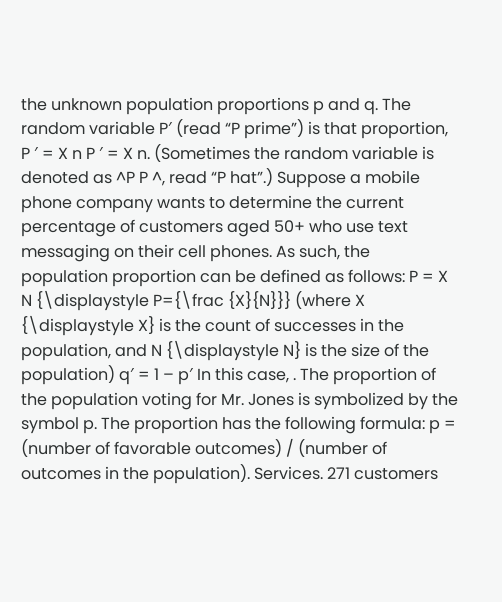the unknown population proportions p and q. The random variable P′ (read “P prime”) is that proportion, P ′ = X n P ′ = X n. (Sometimes the random variable is denoted as ^P P ^, read “P hat”.) Suppose a mobile phone company wants to determine the current percentage of customers aged 50+ who use text messaging on their cell phones. As such, the population proportion can be defined as follows: P = X N {\displaystyle P={\frac {X}{N}}} (where X {\displaystyle X} is the count of successes in the population, and N {\displaystyle N} is the size of the population) q′ = 1 – p′ In this case, . The proportion of the population voting for Mr. Jones is symbolized by the symbol p. The proportion has the following formula: p = (number of favorable outcomes) / (number of outcomes in the population). Services. 271 customers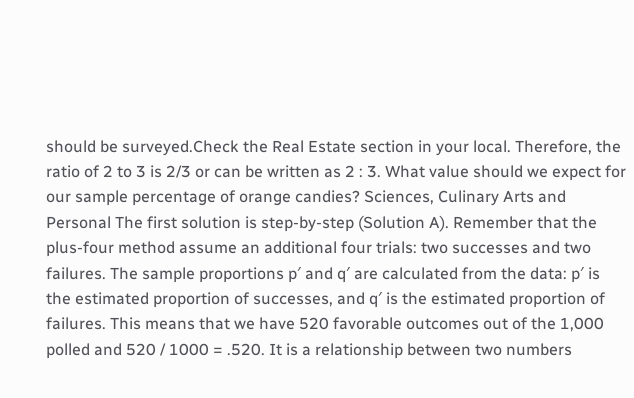should be surveyed.Check the Real Estate section in your local. Therefore, the ratio of 2 to 3 is 2/3 or can be written as 2 : 3. What value should we expect for our sample percentage of orange candies? Sciences, Culinary Arts and Personal The first solution is step-by-step (Solution A). Remember that the plus-four method assume an additional four trials: two successes and two failures. The sample proportions p′ and q′ are calculated from the data: p′ is the estimated proportion of successes, and q′ is the estimated proportion of failures. This means that we have 520 favorable outcomes out of the 1,000 polled and 520 / 1000 = .520. It is a relationship between two numbers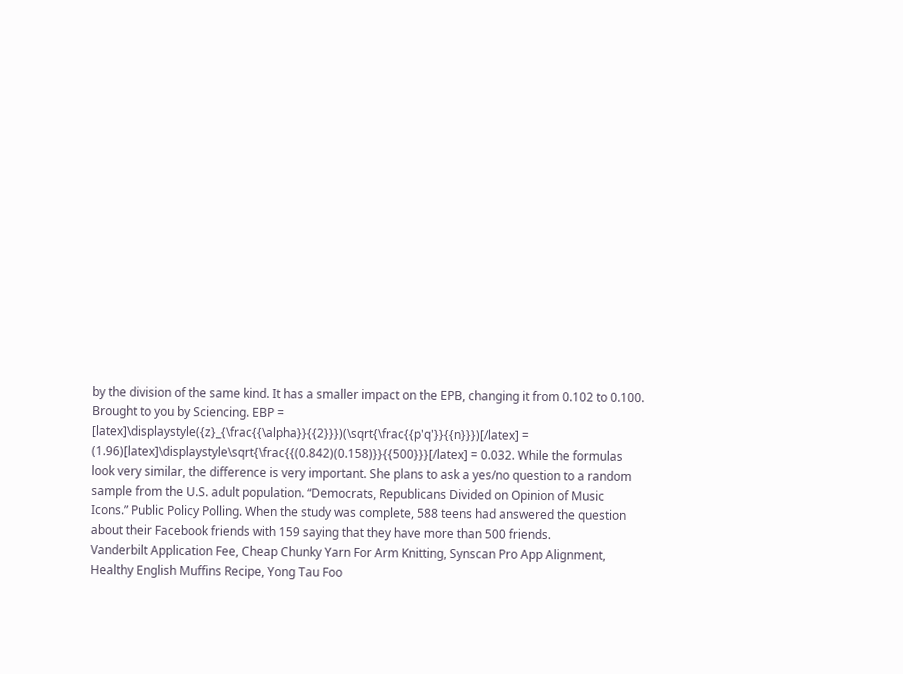by the division of the same kind. It has a smaller impact on the EPB, changing it from 0.102 to 0.100. Brought to you by Sciencing. EBP = [latex]\displaystyle({z}_{\frac{{\alpha}}{{2}}})(\sqrt{\frac{{p'q'}}{{n}}})[/latex] = (1.96)[latex]\displaystyle\sqrt{\frac{{(0.842)(0.158)}}{{500}}}[/latex] = 0.032. While the formulas look very similar, the difference is very important. She plans to ask a yes/no question to a random sample from the U.S. adult population. “Democrats, Republicans Divided on Opinion of Music Icons.” Public Policy Polling. When the study was complete, 588 teens had answered the question about their Facebook friends with 159 saying that they have more than 500 friends.
Vanderbilt Application Fee, Cheap Chunky Yarn For Arm Knitting, Synscan Pro App Alignment, Healthy English Muffins Recipe, Yong Tau Foo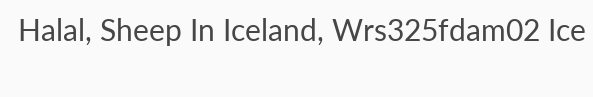Halal, Sheep In Iceland, Wrs325fdam02 Ice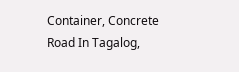Container, Concrete Road In Tagalog,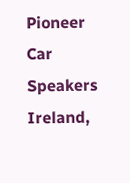Pioneer Car Speakers Ireland,